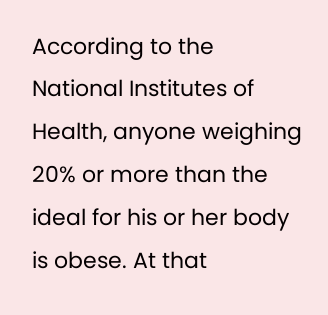According to the National Institutes of Health, anyone weighing 20% or more than the ideal for his or her body is obese. At that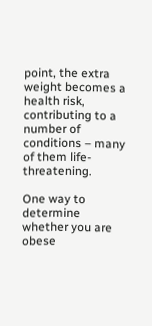point, the extra weight becomes a health risk, contributing to a number of conditions – many of them life-threatening.

One way to determine whether you are obese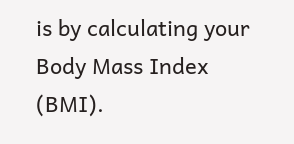is by calculating your Body Mass Index (BMI).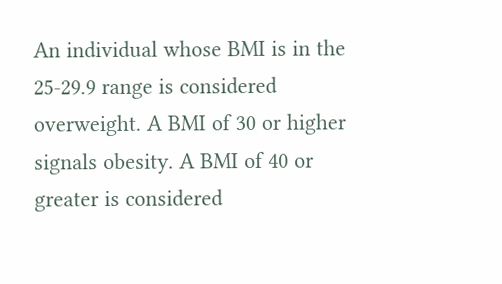An individual whose BMI is in the 25-29.9 range is considered overweight. A BMI of 30 or higher signals obesity. A BMI of 40 or greater is considered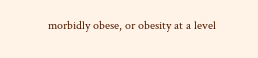morbidly obese, or obesity at a level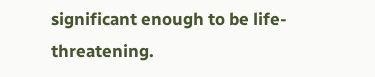significant enough to be life-threatening.